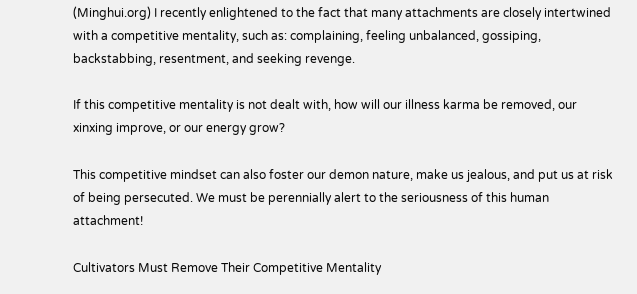(Minghui.org) I recently enlightened to the fact that many attachments are closely intertwined with a competitive mentality, such as: complaining, feeling unbalanced, gossiping, backstabbing, resentment, and seeking revenge.

If this competitive mentality is not dealt with, how will our illness karma be removed, our xinxing improve, or our energy grow?

This competitive mindset can also foster our demon nature, make us jealous, and put us at risk of being persecuted. We must be perennially alert to the seriousness of this human attachment!

Cultivators Must Remove Their Competitive Mentality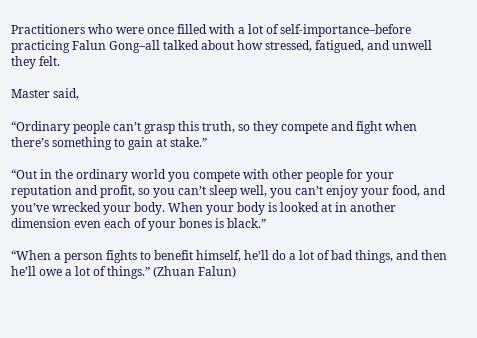Practitioners who were once filled with a lot of self-importance–before practicing Falun Gong–all talked about how stressed, fatigued, and unwell they felt.

Master said,

“Ordinary people can’t grasp this truth, so they compete and fight when there’s something to gain at stake.”

“Out in the ordinary world you compete with other people for your reputation and profit, so you can’t sleep well, you can’t enjoy your food, and you’ve wrecked your body. When your body is looked at in another dimension even each of your bones is black.”

“When a person fights to benefit himself, he’ll do a lot of bad things, and then he’ll owe a lot of things.” (Zhuan Falun)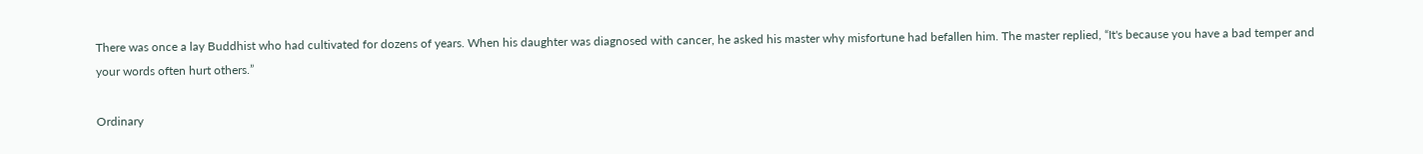There was once a lay Buddhist who had cultivated for dozens of years. When his daughter was diagnosed with cancer, he asked his master why misfortune had befallen him. The master replied, “It's because you have a bad temper and your words often hurt others.”

Ordinary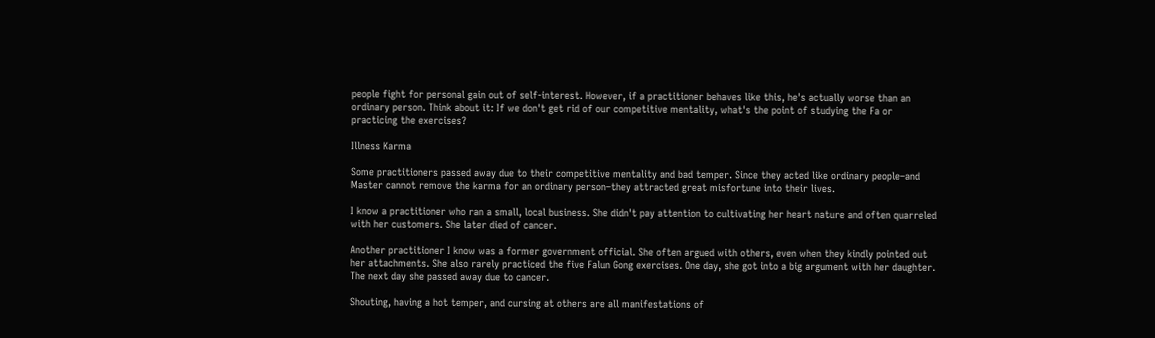people fight for personal gain out of self-interest. However, if a practitioner behaves like this, he's actually worse than an ordinary person. Think about it: If we don't get rid of our competitive mentality, what's the point of studying the Fa or practicing the exercises?

Illness Karma

Some practitioners passed away due to their competitive mentality and bad temper. Since they acted like ordinary people–and Master cannot remove the karma for an ordinary person–they attracted great misfortune into their lives.

I know a practitioner who ran a small, local business. She didn't pay attention to cultivating her heart nature and often quarreled with her customers. She later died of cancer.

Another practitioner I know was a former government official. She often argued with others, even when they kindly pointed out her attachments. She also rarely practiced the five Falun Gong exercises. One day, she got into a big argument with her daughter. The next day she passed away due to cancer.

Shouting, having a hot temper, and cursing at others are all manifestations of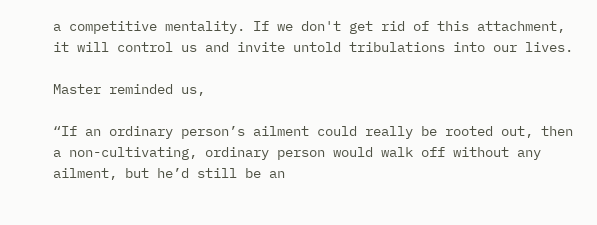a competitive mentality. If we don't get rid of this attachment, it will control us and invite untold tribulations into our lives.

Master reminded us,

“If an ordinary person’s ailment could really be rooted out, then a non-cultivating, ordinary person would walk off without any ailment, but he’d still be an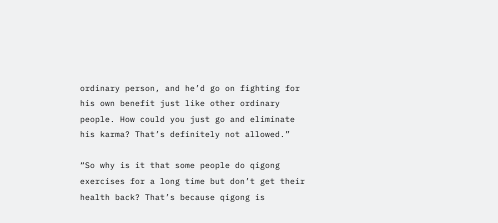ordinary person, and he’d go on fighting for his own benefit just like other ordinary people. How could you just go and eliminate his karma? That’s definitely not allowed.”

“So why is it that some people do qigong exercises for a long time but don’t get their health back? That’s because qigong is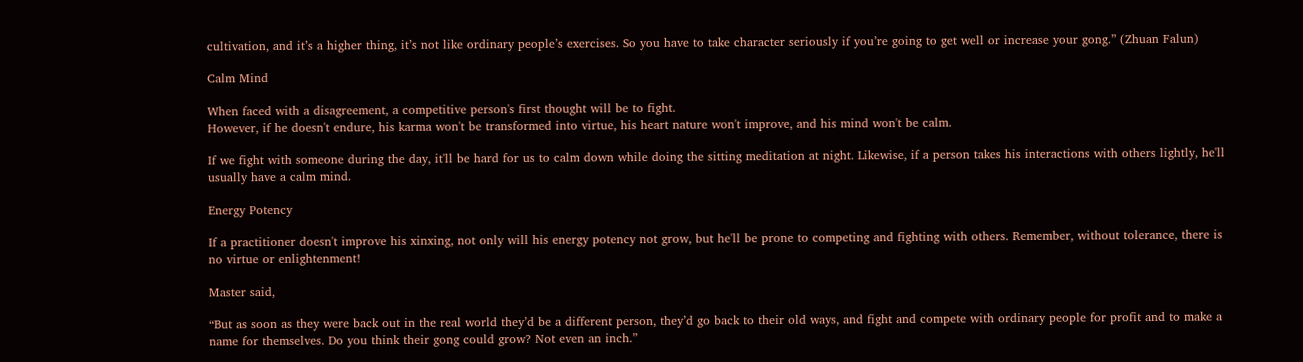cultivation, and it’s a higher thing, it’s not like ordinary people’s exercises. So you have to take character seriously if you’re going to get well or increase your gong.” (Zhuan Falun)

Calm Mind

When faced with a disagreement, a competitive person's first thought will be to fight.
However, if he doesn't endure, his karma won't be transformed into virtue, his heart nature won't improve, and his mind won't be calm.

If we fight with someone during the day, it'll be hard for us to calm down while doing the sitting meditation at night. Likewise, if a person takes his interactions with others lightly, he'll usually have a calm mind.

Energy Potency

If a practitioner doesn't improve his xinxing, not only will his energy potency not grow, but he'll be prone to competing and fighting with others. Remember, without tolerance, there is no virtue or enlightenment!

Master said,

“But as soon as they were back out in the real world they’d be a different person, they’d go back to their old ways, and fight and compete with ordinary people for profit and to make a name for themselves. Do you think their gong could grow? Not even an inch.”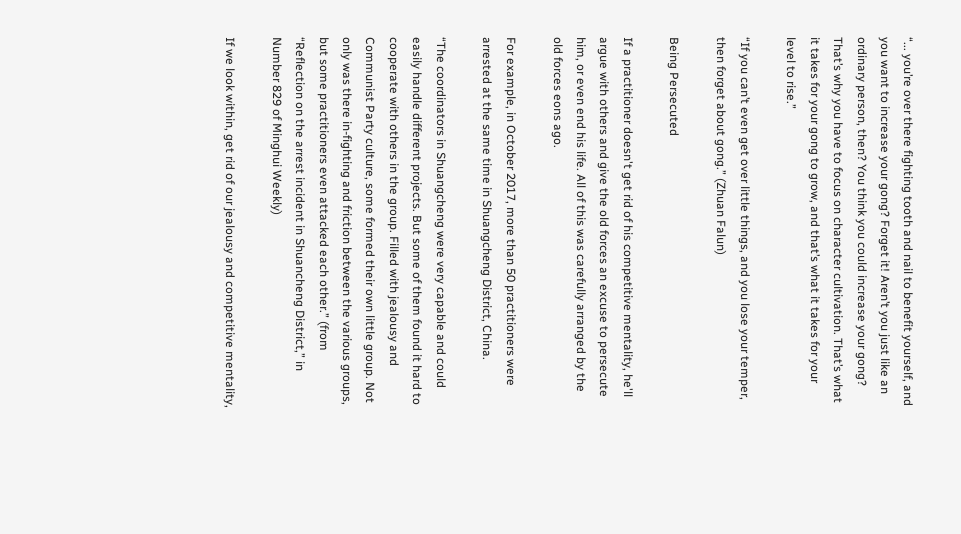“... you’re over there fighting tooth and nail to benefit yourself, and you want to increase your gong? Forget it! Aren’t you just like an ordinary person, then? You think you could increase your gong? That’s why you have to focus on character cultivation. That’s what it takes for your gong to grow, and that’s what it takes for your level to rise.”

“If you can’t even get over little things, and you lose your temper, then forget about gong.” (Zhuan Falun)

Being Persecuted

If a practitioner doesn't get rid of his competitive mentality, he'll argue with others and give the old forces an excuse to persecute him, or even end his life. All of this was carefully arranged by the old forces eons ago.

For example, in October 2017, more than 50 practitioners were arrested at the same time in Shuangcheng District, China.

“The coordinators in Shuangcheng were very capable and could easily handle different projects. But some of them found it hard to cooperate with others in the group. Filled with jealousy and Communist Party culture, some formed their own little group. Not only was there in-fighting and friction between the various groups, but some practitioners even attacked each other.” (from “Reflection on the arrest incident in Shuancheng District,” in Number 829 of Minghui Weekly)

If we look within, get rid of our jealousy and competitive mentality,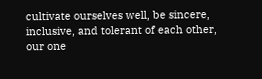cultivate ourselves well, be sincere, inclusive, and tolerant of each other, our one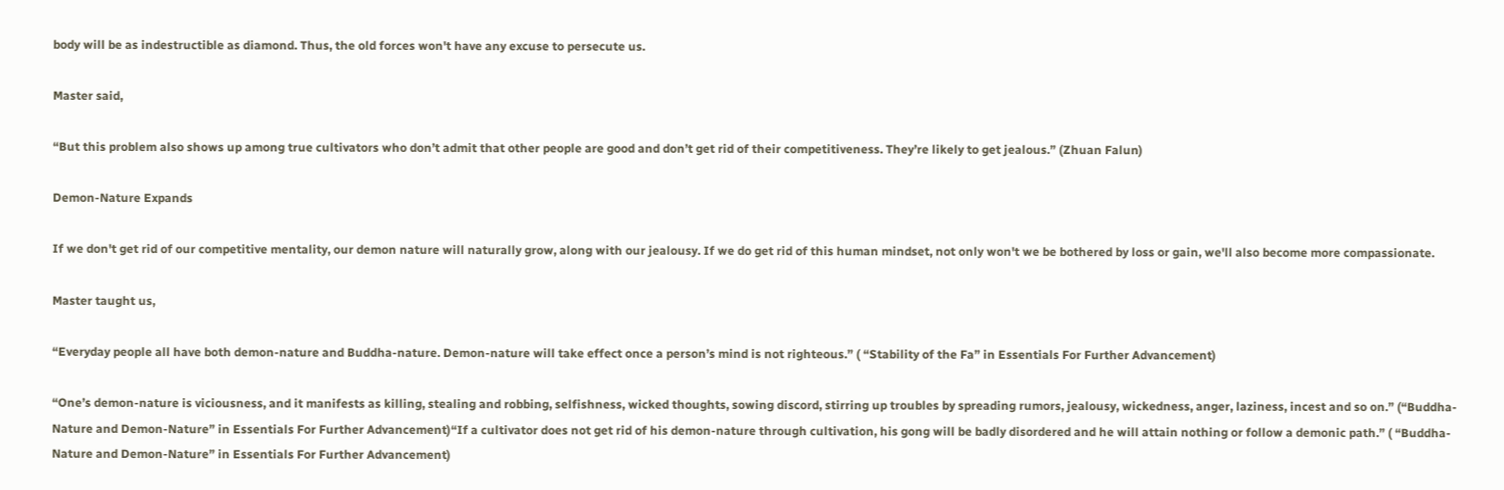body will be as indestructible as diamond. Thus, the old forces won't have any excuse to persecute us.

Master said,

“But this problem also shows up among true cultivators who don’t admit that other people are good and don’t get rid of their competitiveness. They’re likely to get jealous.” (Zhuan Falun)

Demon-Nature Expands

If we don't get rid of our competitive mentality, our demon nature will naturally grow, along with our jealousy. If we do get rid of this human mindset, not only won't we be bothered by loss or gain, we'll also become more compassionate.

Master taught us,

“Everyday people all have both demon-nature and Buddha-nature. Demon-nature will take effect once a person’s mind is not righteous.” ( “Stability of the Fa” in Essentials For Further Advancement)

“One’s demon-nature is viciousness, and it manifests as killing, stealing and robbing, selfishness, wicked thoughts, sowing discord, stirring up troubles by spreading rumors, jealousy, wickedness, anger, laziness, incest and so on.” (“Buddha-Nature and Demon-Nature” in Essentials For Further Advancement)“If a cultivator does not get rid of his demon-nature through cultivation, his gong will be badly disordered and he will attain nothing or follow a demonic path.” ( “Buddha-Nature and Demon-Nature” in Essentials For Further Advancement)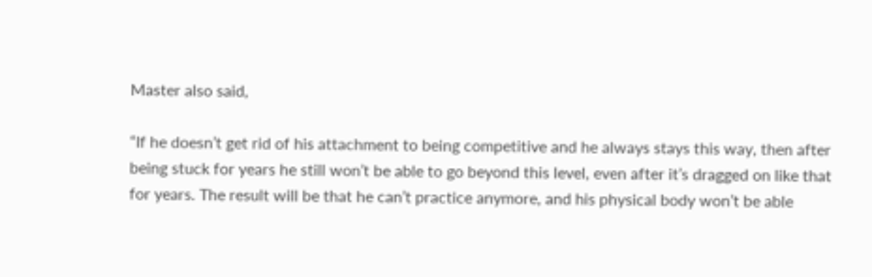Master also said,

“If he doesn’t get rid of his attachment to being competitive and he always stays this way, then after being stuck for years he still won’t be able to go beyond this level, even after it’s dragged on like that for years. The result will be that he can’t practice anymore, and his physical body won’t be able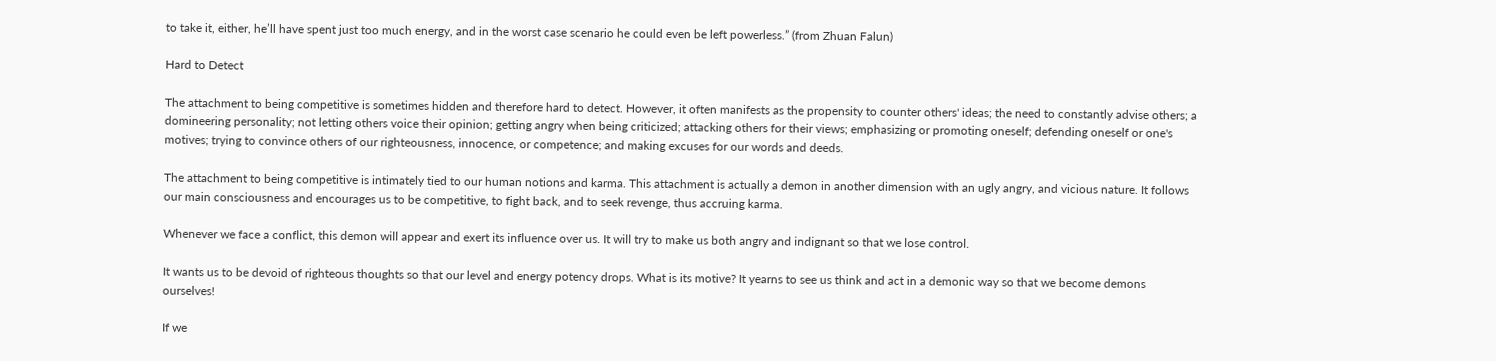to take it, either, he’ll have spent just too much energy, and in the worst case scenario he could even be left powerless.” (from Zhuan Falun)

Hard to Detect

The attachment to being competitive is sometimes hidden and therefore hard to detect. However, it often manifests as the propensity to counter others' ideas; the need to constantly advise others; a domineering personality; not letting others voice their opinion; getting angry when being criticized; attacking others for their views; emphasizing or promoting oneself; defending oneself or one's motives; trying to convince others of our righteousness, innocence, or competence; and making excuses for our words and deeds.

The attachment to being competitive is intimately tied to our human notions and karma. This attachment is actually a demon in another dimension with an ugly angry, and vicious nature. It follows our main consciousness and encourages us to be competitive, to fight back, and to seek revenge, thus accruing karma.

Whenever we face a conflict, this demon will appear and exert its influence over us. It will try to make us both angry and indignant so that we lose control.

It wants us to be devoid of righteous thoughts so that our level and energy potency drops. What is its motive? It yearns to see us think and act in a demonic way so that we become demons ourselves!

If we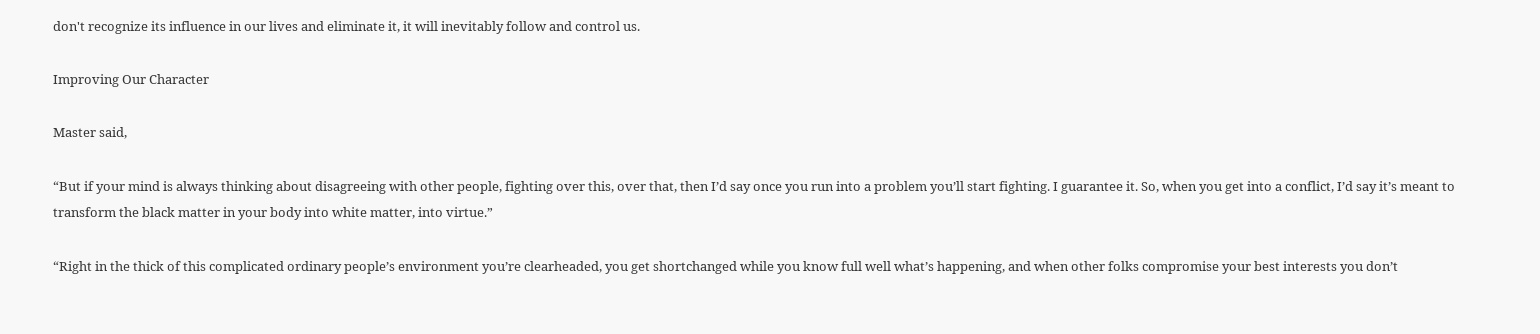don't recognize its influence in our lives and eliminate it, it will inevitably follow and control us.

Improving Our Character

Master said,

“But if your mind is always thinking about disagreeing with other people, fighting over this, over that, then I’d say once you run into a problem you’ll start fighting. I guarantee it. So, when you get into a conflict, I’d say it’s meant to transform the black matter in your body into white matter, into virtue.”

“Right in the thick of this complicated ordinary people’s environment you’re clearheaded, you get shortchanged while you know full well what’s happening, and when other folks compromise your best interests you don’t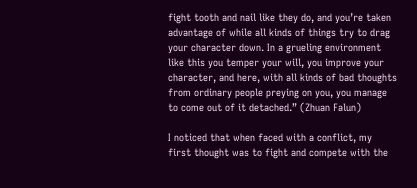fight tooth and nail like they do, and you’re taken advantage of while all kinds of things try to drag your character down. In a grueling environment like this you temper your will, you improve your character, and here, with all kinds of bad thoughts from ordinary people preying on you, you manage to come out of it detached.” (Zhuan Falun)

I noticed that when faced with a conflict, my first thought was to fight and compete with the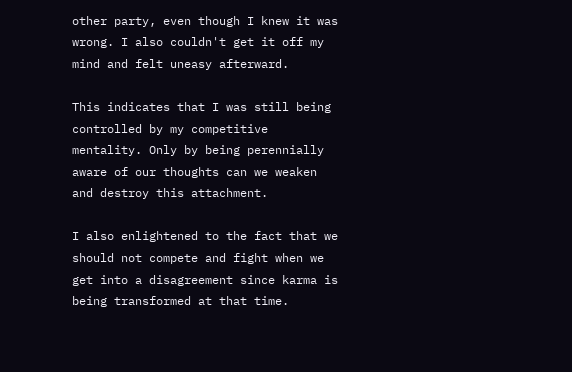other party, even though I knew it was wrong. I also couldn't get it off my mind and felt uneasy afterward.

This indicates that I was still being controlled by my competitive mentality. Only by being perennially aware of our thoughts can we weaken and destroy this attachment.

I also enlightened to the fact that we should not compete and fight when we get into a disagreement since karma is being transformed at that time.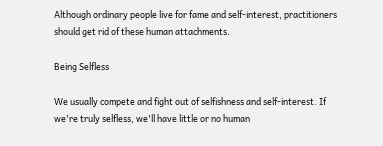Although ordinary people live for fame and self-interest, practitioners should get rid of these human attachments.

Being Selfless

We usually compete and fight out of selfishness and self-interest. If we're truly selfless, we'll have little or no human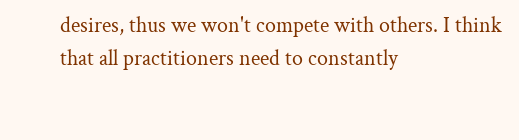desires, thus we won't compete with others. I think that all practitioners need to constantly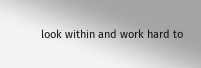look within and work hard to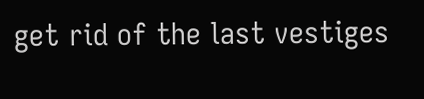get rid of the last vestiges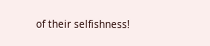of their selfishness!